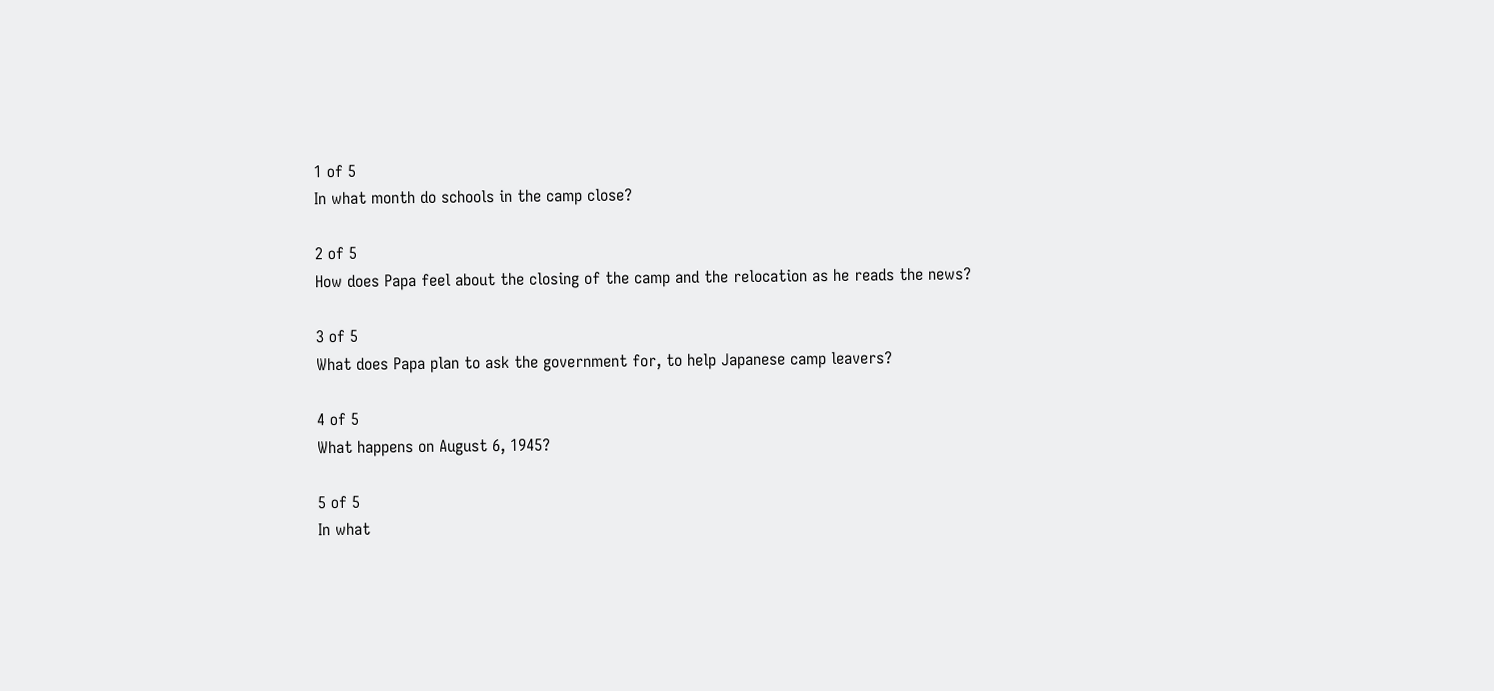1 of 5
In what month do schools in the camp close?

2 of 5
How does Papa feel about the closing of the camp and the relocation as he reads the news?

3 of 5
What does Papa plan to ask the government for, to help Japanese camp leavers?

4 of 5
What happens on August 6, 1945?

5 of 5
In what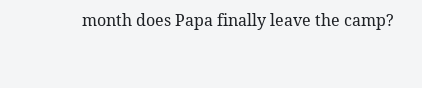month does Papa finally leave the camp?